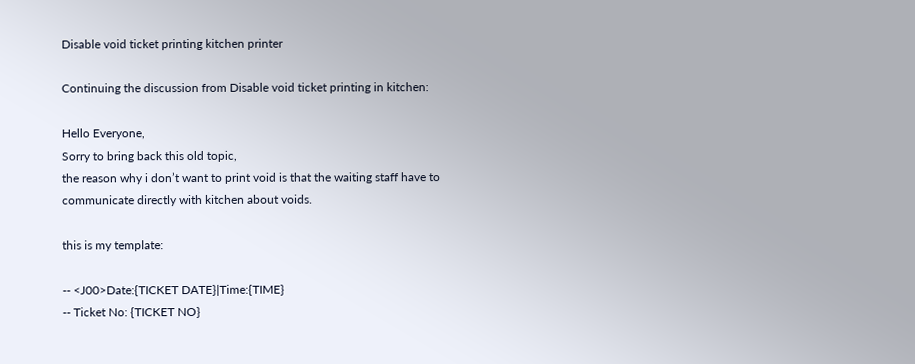Disable void ticket printing kitchen printer

Continuing the discussion from Disable void ticket printing in kitchen:

Hello Everyone,
Sorry to bring back this old topic,
the reason why i don’t want to print void is that the waiting staff have to communicate directly with kitchen about voids.

this is my template:

-- <J00>Date:{TICKET DATE}|Time:{TIME}
-- Ticket No: {TICKET NO}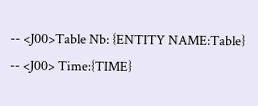-- <J00>Table Nb: {ENTITY NAME:Table}
-- <J00> Time:{TIME}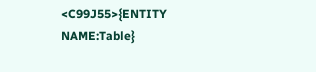<C99J55>{ENTITY NAME:Table}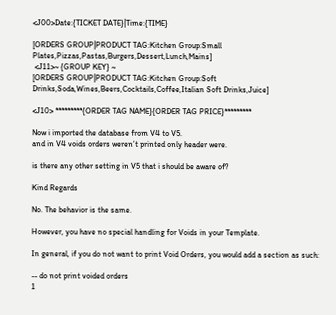<J00>Date:{TICKET DATE}|Time:{TIME}

[ORDERS GROUP|PRODUCT TAG:Kitchen Group:Small Plates,Pizzas,Pastas,Burgers,Dessert,Lunch,Mains]
 <J11>~ {GROUP KEY} ~
[ORDERS GROUP|PRODUCT TAG:Kitchen Group:Soft Drinks,Soda,Wines,Beers,Cocktails,Coffee,Italian Soft Drinks,Juice]

<J10> *********{ORDER TAG NAME}{ORDER TAG PRICE}*********

Now i imported the database from V4 to V5.
and in V4 voids orders weren’t printed only header were.

is there any other setting in V5 that i should be aware of?

Kind Regards

No. The behavior is the same.

However, you have no special handling for Voids in your Template.

In general, if you do not want to print Void Orders, you would add a section as such:

-- do not print voided orders
1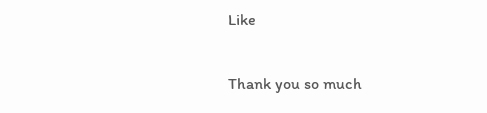Like

Thank you so much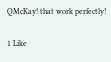QMcKay! that work perfectly!

1 Like